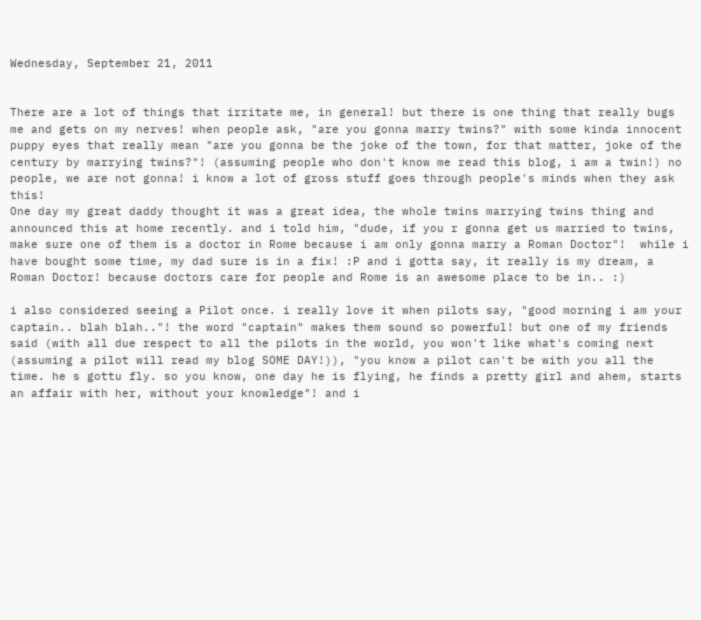Wednesday, September 21, 2011


There are a lot of things that irritate me, in general! but there is one thing that really bugs me and gets on my nerves! when people ask, "are you gonna marry twins?" with some kinda innocent puppy eyes that really mean "are you gonna be the joke of the town, for that matter, joke of the century by marrying twins?"! (assuming people who don't know me read this blog, i am a twin!) no people, we are not gonna! i know a lot of gross stuff goes through people's minds when they ask this!
One day my great daddy thought it was a great idea, the whole twins marrying twins thing and announced this at home recently. and i told him, "dude, if you r gonna get us married to twins, make sure one of them is a doctor in Rome because i am only gonna marry a Roman Doctor"!  while i have bought some time, my dad sure is in a fix! :P and i gotta say, it really is my dream, a Roman Doctor! because doctors care for people and Rome is an awesome place to be in.. :)

i also considered seeing a Pilot once. i really love it when pilots say, "good morning i am your captain.. blah blah.."! the word "captain" makes them sound so powerful! but one of my friends said (with all due respect to all the pilots in the world, you won't like what's coming next (assuming a pilot will read my blog SOME DAY!)), "you know a pilot can't be with you all the time. he s gottu fly. so you know, one day he is flying, he finds a pretty girl and ahem, starts an affair with her, without your knowledge"! and i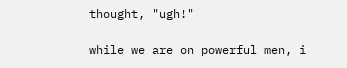thought, "ugh!"

while we are on powerful men, i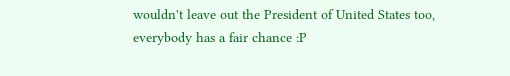wouldn't leave out the President of United States too, everybody has a fair chance :P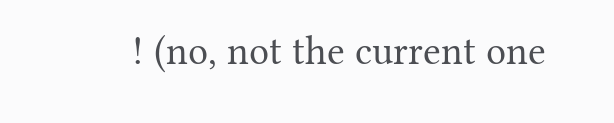! (no, not the current one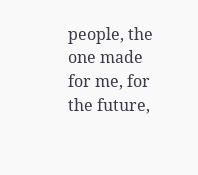people, the one made for me, for the future,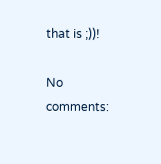that is ;))!

No comments: